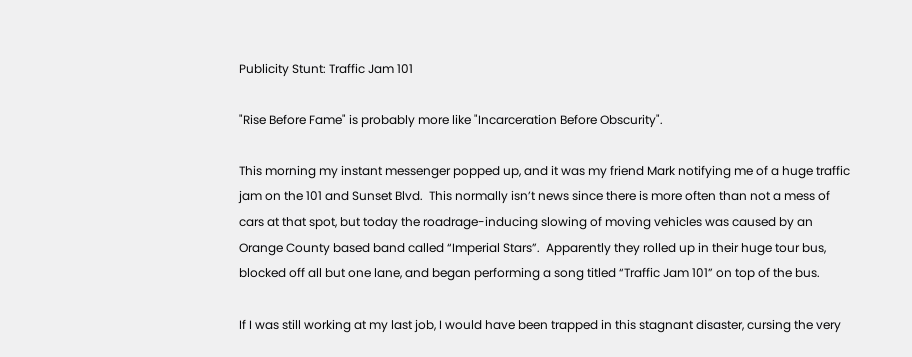Publicity Stunt: Traffic Jam 101

"Rise Before Fame" is probably more like "Incarceration Before Obscurity".

This morning my instant messenger popped up, and it was my friend Mark notifying me of a huge traffic jam on the 101 and Sunset Blvd.  This normally isn’t news since there is more often than not a mess of cars at that spot, but today the roadrage-inducing slowing of moving vehicles was caused by an Orange County based band called “Imperial Stars”.  Apparently they rolled up in their huge tour bus, blocked off all but one lane, and began performing a song titled “Traffic Jam 101” on top of the bus.

If I was still working at my last job, I would have been trapped in this stagnant disaster, cursing the very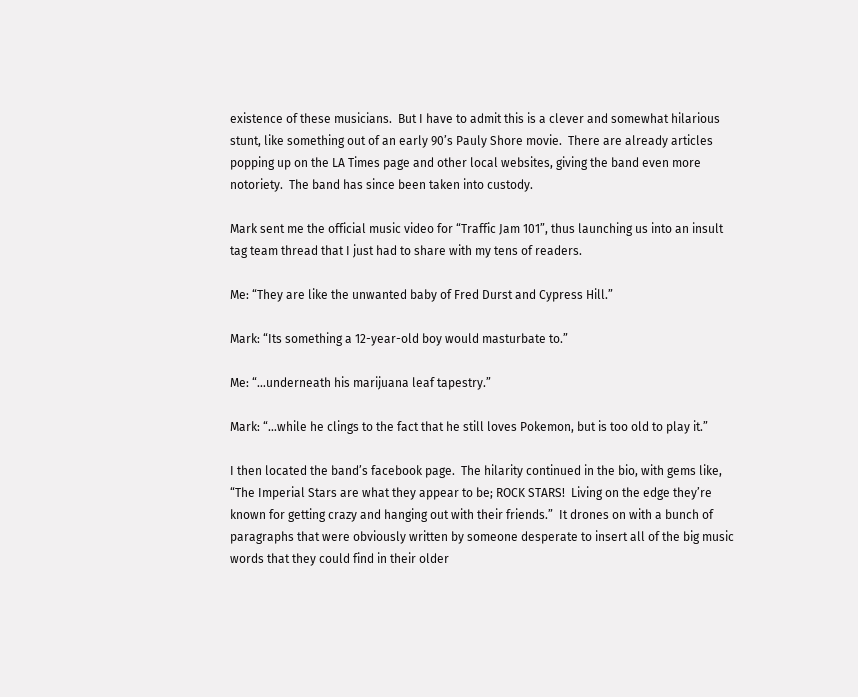existence of these musicians.  But I have to admit this is a clever and somewhat hilarious stunt, like something out of an early 90’s Pauly Shore movie.  There are already articles popping up on the LA Times page and other local websites, giving the band even more notoriety.  The band has since been taken into custody.

Mark sent me the official music video for “Traffic Jam 101”, thus launching us into an insult tag team thread that I just had to share with my tens of readers.

Me: “They are like the unwanted baby of Fred Durst and Cypress Hill.”

Mark: “Its something a 12-year-old boy would masturbate to.”

Me: “…underneath his marijuana leaf tapestry.”

Mark: “…while he clings to the fact that he still loves Pokemon, but is too old to play it.”

I then located the band’s facebook page.  The hilarity continued in the bio, with gems like, “The Imperial Stars are what they appear to be; ROCK STARS!  Living on the edge they’re known for getting crazy and hanging out with their friends.”  It drones on with a bunch of paragraphs that were obviously written by someone desperate to insert all of the big music words that they could find in their older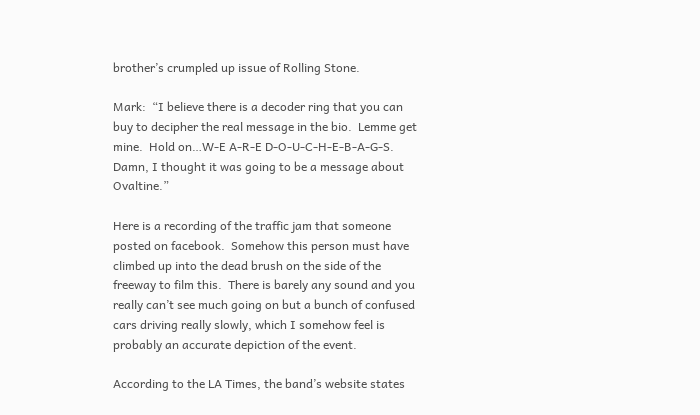brother’s crumpled up issue of Rolling Stone.

Mark:  “I believe there is a decoder ring that you can buy to decipher the real message in the bio.  Lemme get mine.  Hold on…W-E A-R-E D-O-U-C-H-E-B-A-G-S.  Damn, I thought it was going to be a message about Ovaltine.”

Here is a recording of the traffic jam that someone posted on facebook.  Somehow this person must have climbed up into the dead brush on the side of the freeway to film this.  There is barely any sound and you really can’t see much going on but a bunch of confused cars driving really slowly, which I somehow feel is probably an accurate depiction of the event.

According to the LA Times, the band’s website states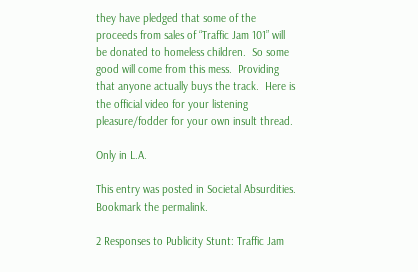they have pledged that some of the proceeds from sales of “Traffic Jam 101” will be donated to homeless children.  So some good will come from this mess.  Providing that anyone actually buys the track.  Here is the official video for your listening pleasure/fodder for your own insult thread.

Only in L.A.

This entry was posted in Societal Absurdities. Bookmark the permalink.

2 Responses to Publicity Stunt: Traffic Jam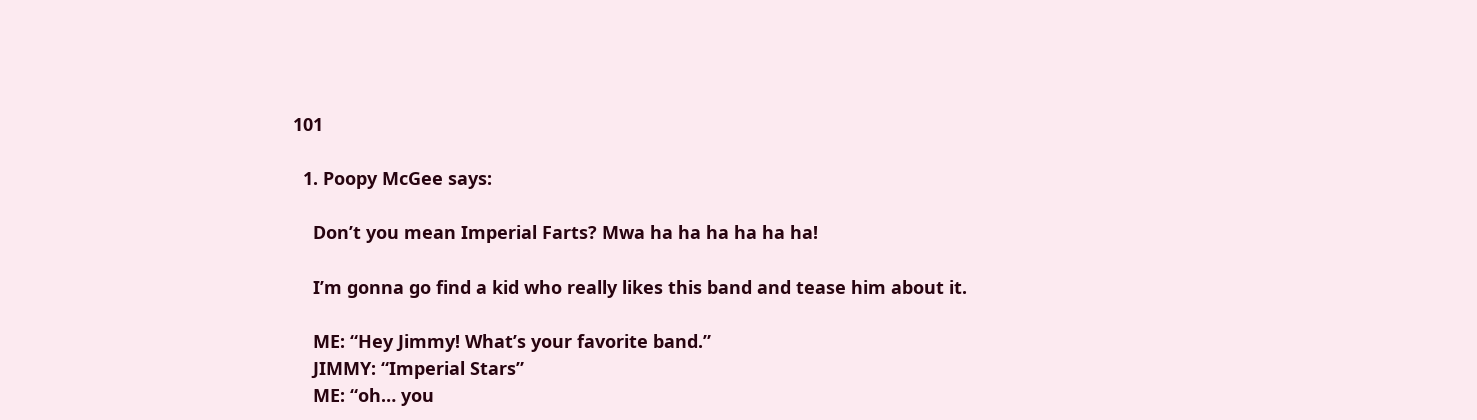101

  1. Poopy McGee says:

    Don’t you mean Imperial Farts? Mwa ha ha ha ha ha ha!

    I’m gonna go find a kid who really likes this band and tease him about it.

    ME: “Hey Jimmy! What’s your favorite band.”
    JIMMY: “Imperial Stars”
    ME: “oh… you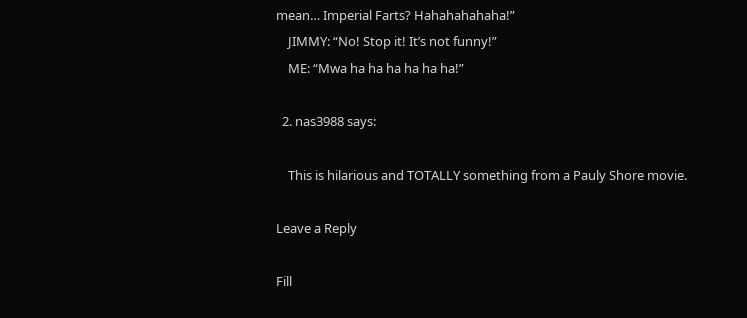mean… Imperial Farts? Hahahahahaha!”
    JIMMY: “No! Stop it! It’s not funny!”
    ME: “Mwa ha ha ha ha ha ha!”

  2. nas3988 says:

    This is hilarious and TOTALLY something from a Pauly Shore movie.

Leave a Reply

Fill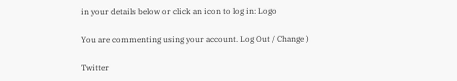in your details below or click an icon to log in: Logo

You are commenting using your account. Log Out / Change )

Twitter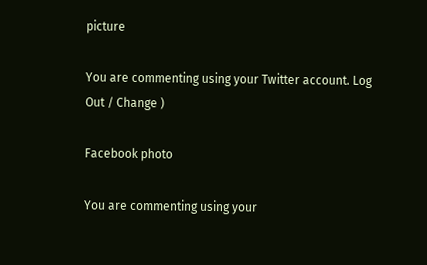picture

You are commenting using your Twitter account. Log Out / Change )

Facebook photo

You are commenting using your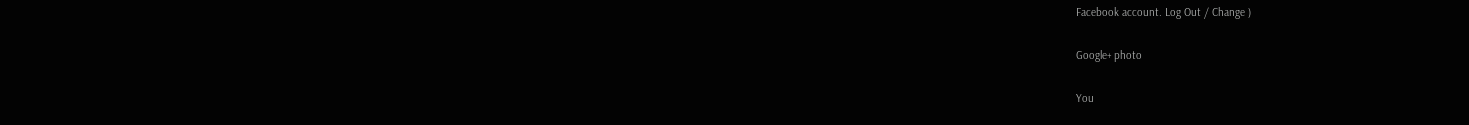Facebook account. Log Out / Change )

Google+ photo

You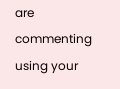are commenting using your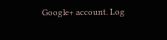Google+ account. Log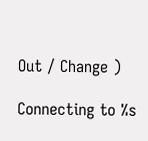Out / Change )

Connecting to %s